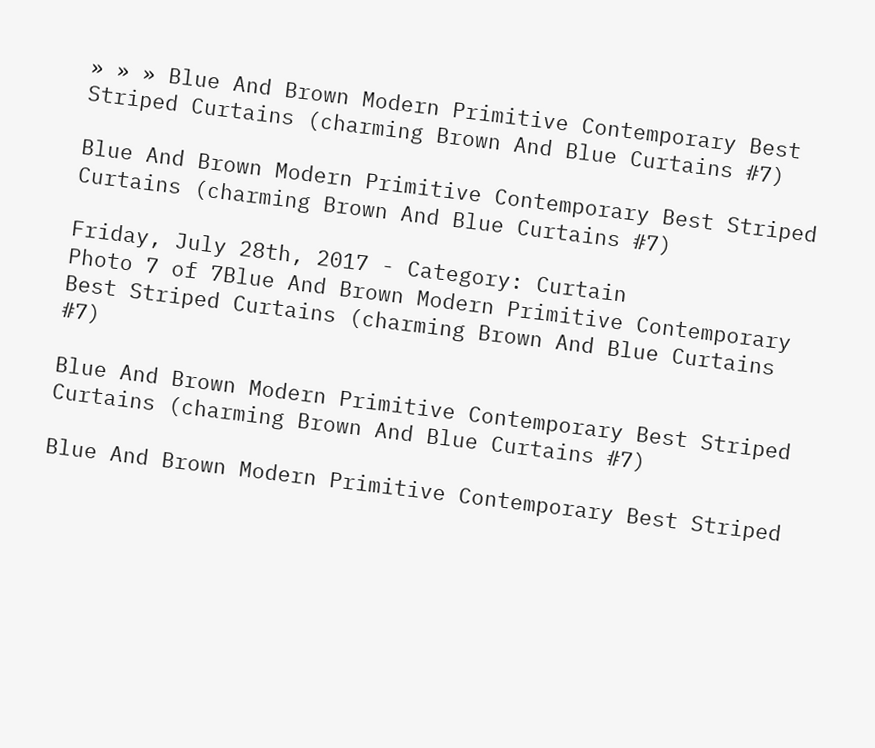» » » Blue And Brown Modern Primitive Contemporary Best Striped Curtains (charming Brown And Blue Curtains #7)

Blue And Brown Modern Primitive Contemporary Best Striped Curtains (charming Brown And Blue Curtains #7)

Friday, July 28th, 2017 - Category: Curtain
Photo 7 of 7Blue And Brown Modern Primitive Contemporary Best Striped Curtains (charming Brown And Blue Curtains  #7)

Blue And Brown Modern Primitive Contemporary Best Striped Curtains (charming Brown And Blue Curtains #7)

Blue And Brown Modern Primitive Contemporary Best Striped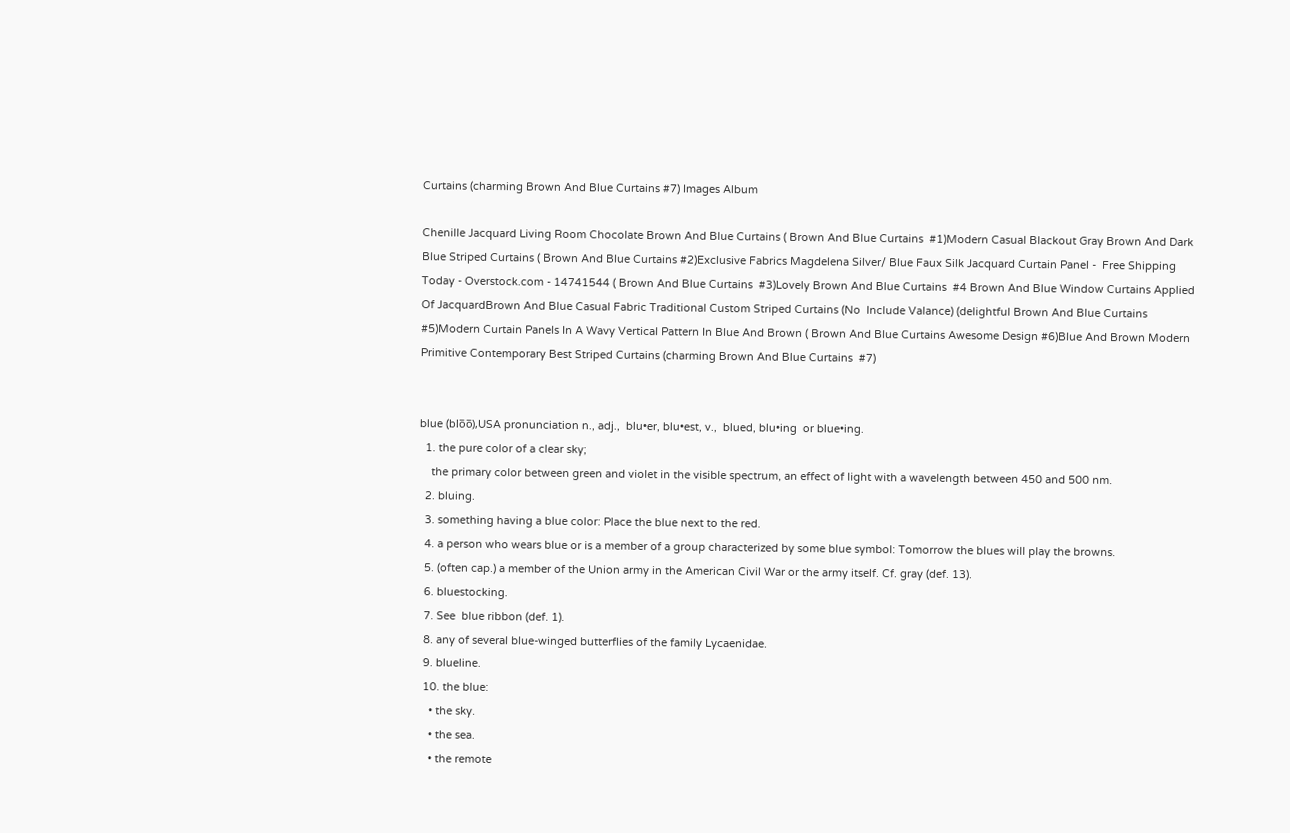Curtains (charming Brown And Blue Curtains #7) Images Album

Chenille Jacquard Living Room Chocolate Brown And Blue Curtains ( Brown And Blue Curtains  #1)Modern Casual Blackout Gray Brown And Dark Blue Striped Curtains ( Brown And Blue Curtains #2)Exclusive Fabrics Magdelena Silver/ Blue Faux Silk Jacquard Curtain Panel -  Free Shipping Today - Overstock.com - 14741544 ( Brown And Blue Curtains  #3)Lovely Brown And Blue Curtains  #4 Brown And Blue Window Curtains Applied Of JacquardBrown And Blue Casual Fabric Traditional Custom Striped Curtains (No  Include Valance) (delightful Brown And Blue Curtains  #5)Modern Curtain Panels In A Wavy Vertical Pattern In Blue And Brown ( Brown And Blue Curtains Awesome Design #6)Blue And Brown Modern Primitive Contemporary Best Striped Curtains (charming Brown And Blue Curtains  #7)


blue (blo̅o̅),USA pronunciation n., adj.,  blu•er, blu•est, v.,  blued, blu•ing  or blue•ing.
  1. the pure color of a clear sky;
    the primary color between green and violet in the visible spectrum, an effect of light with a wavelength between 450 and 500 nm.
  2. bluing.
  3. something having a blue color: Place the blue next to the red.
  4. a person who wears blue or is a member of a group characterized by some blue symbol: Tomorrow the blues will play the browns.
  5. (often cap.) a member of the Union army in the American Civil War or the army itself. Cf. gray (def. 13).
  6. bluestocking.
  7. See  blue ribbon (def. 1).
  8. any of several blue-winged butterflies of the family Lycaenidae.
  9. blueline.
  10. the blue:
    • the sky.
    • the sea.
    • the remote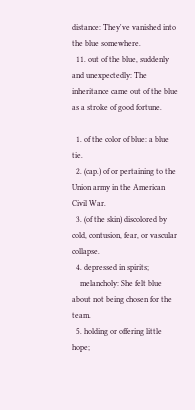distance: They've vanished into the blue somewhere.
  11. out of the blue, suddenly and unexpectedly: The inheritance came out of the blue as a stroke of good fortune.

  1. of the color of blue: a blue tie.
  2. (cap.) of or pertaining to the Union army in the American Civil War.
  3. (of the skin) discolored by cold, contusion, fear, or vascular collapse.
  4. depressed in spirits;
    melancholy: She felt blue about not being chosen for the team.
  5. holding or offering little hope;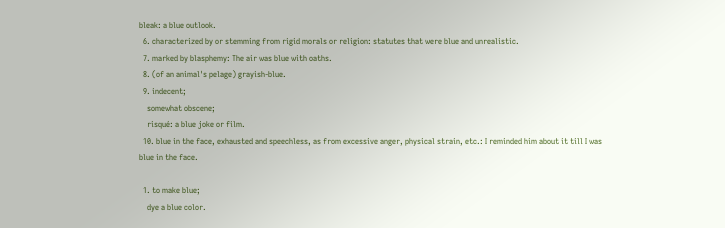bleak: a blue outlook.
  6. characterized by or stemming from rigid morals or religion: statutes that were blue and unrealistic.
  7. marked by blasphemy: The air was blue with oaths.
  8. (of an animal's pelage) grayish-blue.
  9. indecent;
    somewhat obscene;
    risqué: a blue joke or film.
  10. blue in the face, exhausted and speechless, as from excessive anger, physical strain, etc.: I reminded him about it till I was blue in the face.

  1. to make blue;
    dye a blue color.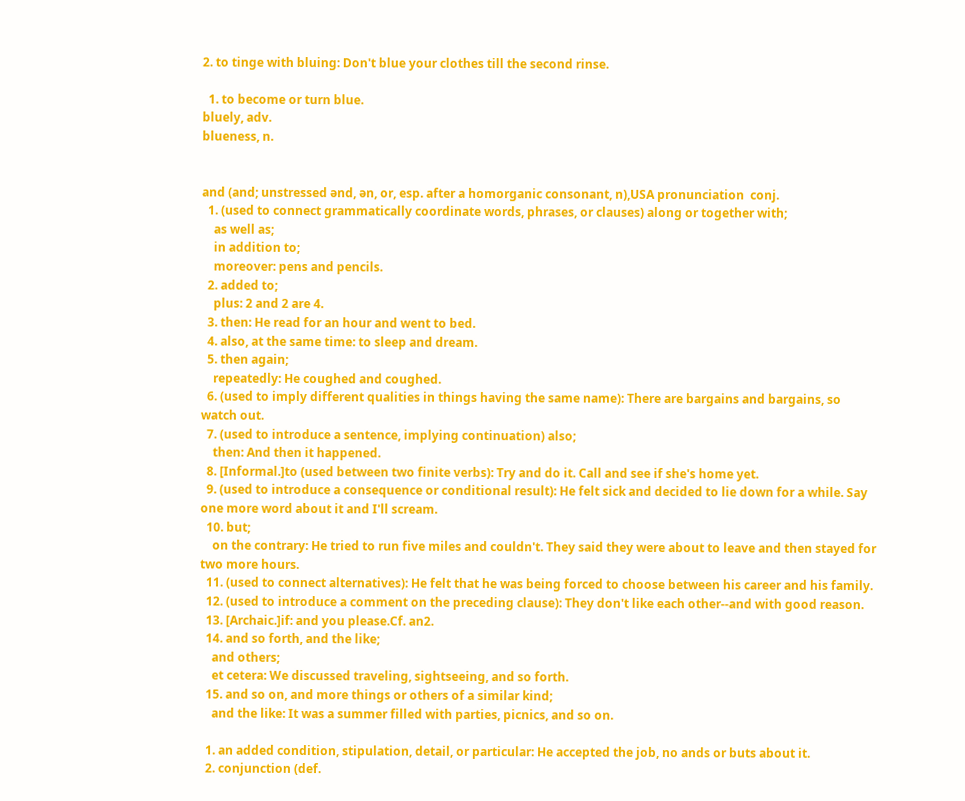2. to tinge with bluing: Don't blue your clothes till the second rinse.

  1. to become or turn blue.
bluely, adv.
blueness, n.


and (and; unstressed ənd, ən, or, esp. after a homorganic consonant, n),USA pronunciation  conj.
  1. (used to connect grammatically coordinate words, phrases, or clauses) along or together with;
    as well as;
    in addition to;
    moreover: pens and pencils.
  2. added to;
    plus: 2 and 2 are 4.
  3. then: He read for an hour and went to bed.
  4. also, at the same time: to sleep and dream.
  5. then again;
    repeatedly: He coughed and coughed.
  6. (used to imply different qualities in things having the same name): There are bargains and bargains, so watch out.
  7. (used to introduce a sentence, implying continuation) also;
    then: And then it happened.
  8. [Informal.]to (used between two finite verbs): Try and do it. Call and see if she's home yet.
  9. (used to introduce a consequence or conditional result): He felt sick and decided to lie down for a while. Say one more word about it and I'll scream.
  10. but;
    on the contrary: He tried to run five miles and couldn't. They said they were about to leave and then stayed for two more hours.
  11. (used to connect alternatives): He felt that he was being forced to choose between his career and his family.
  12. (used to introduce a comment on the preceding clause): They don't like each other--and with good reason.
  13. [Archaic.]if: and you please.Cf. an2.
  14. and so forth, and the like;
    and others;
    et cetera: We discussed traveling, sightseeing, and so forth.
  15. and so on, and more things or others of a similar kind;
    and the like: It was a summer filled with parties, picnics, and so on.

  1. an added condition, stipulation, detail, or particular: He accepted the job, no ands or buts about it.
  2. conjunction (def.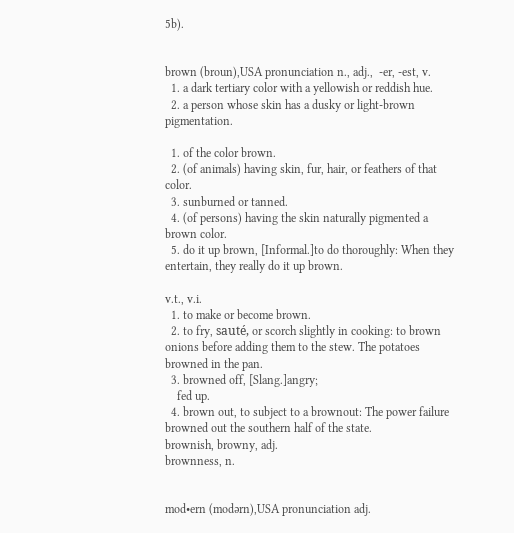5b).


brown (broun),USA pronunciation n., adj.,  -er, -est, v.
  1. a dark tertiary color with a yellowish or reddish hue.
  2. a person whose skin has a dusky or light-brown pigmentation.

  1. of the color brown.
  2. (of animals) having skin, fur, hair, or feathers of that color.
  3. sunburned or tanned.
  4. (of persons) having the skin naturally pigmented a brown color.
  5. do it up brown, [Informal.]to do thoroughly: When they entertain, they really do it up brown.

v.t., v.i.
  1. to make or become brown.
  2. to fry, sauté, or scorch slightly in cooking: to brown onions before adding them to the stew. The potatoes browned in the pan.
  3. browned off, [Slang.]angry;
    fed up.
  4. brown out, to subject to a brownout: The power failure browned out the southern half of the state.
brownish, browny, adj.
brownness, n.


mod•ern (modərn),USA pronunciation adj.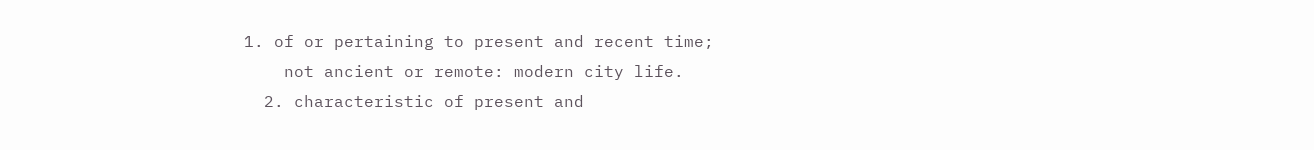1. of or pertaining to present and recent time;
    not ancient or remote: modern city life.
  2. characteristic of present and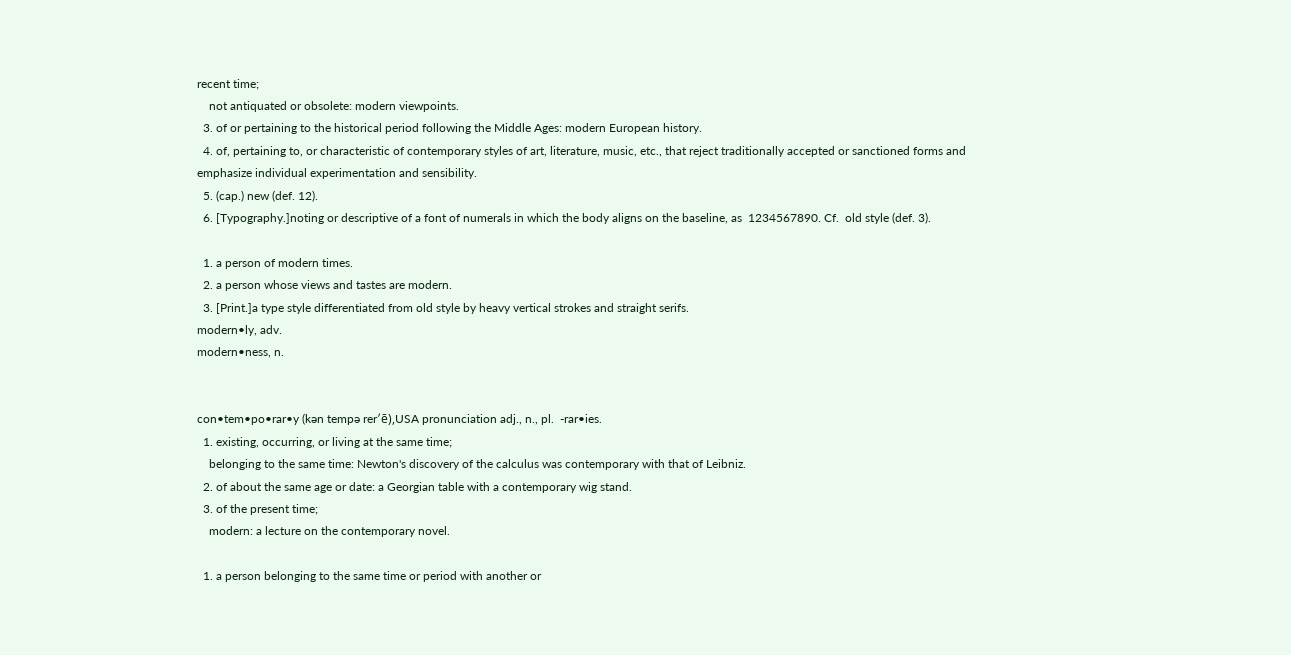recent time;
    not antiquated or obsolete: modern viewpoints.
  3. of or pertaining to the historical period following the Middle Ages: modern European history.
  4. of, pertaining to, or characteristic of contemporary styles of art, literature, music, etc., that reject traditionally accepted or sanctioned forms and emphasize individual experimentation and sensibility.
  5. (cap.) new (def. 12).
  6. [Typography.]noting or descriptive of a font of numerals in which the body aligns on the baseline, as  1234567890. Cf.  old style (def. 3).

  1. a person of modern times.
  2. a person whose views and tastes are modern.
  3. [Print.]a type style differentiated from old style by heavy vertical strokes and straight serifs.
modern•ly, adv.
modern•ness, n.


con•tem•po•rar•y (kən tempə rer′ē),USA pronunciation adj., n., pl.  -rar•ies.
  1. existing, occurring, or living at the same time;
    belonging to the same time: Newton's discovery of the calculus was contemporary with that of Leibniz.
  2. of about the same age or date: a Georgian table with a contemporary wig stand.
  3. of the present time;
    modern: a lecture on the contemporary novel.

  1. a person belonging to the same time or period with another or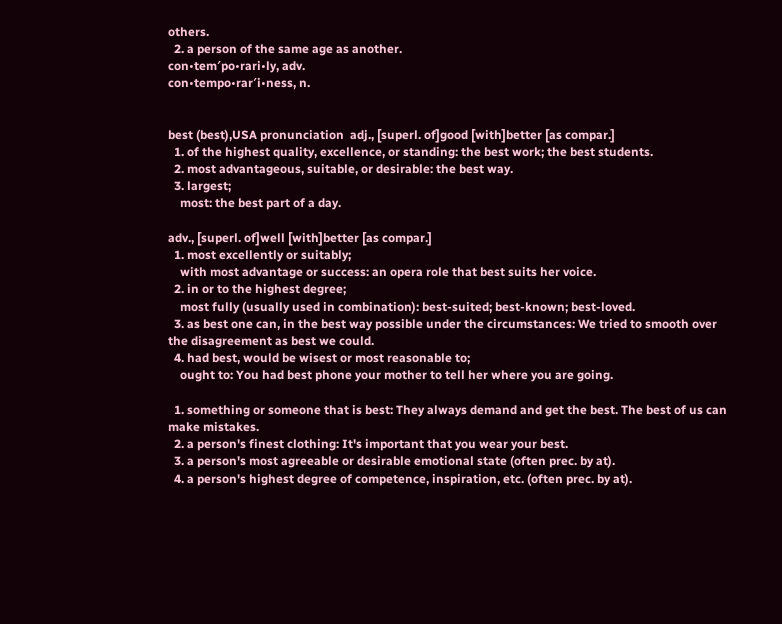others.
  2. a person of the same age as another.
con•tem′po•rari•ly, adv.
con•tempo•rar′i•ness, n.


best (best),USA pronunciation  adj., [superl. of]good [with]better [as compar.]
  1. of the highest quality, excellence, or standing: the best work; the best students.
  2. most advantageous, suitable, or desirable: the best way.
  3. largest;
    most: the best part of a day.

adv., [superl. of]well [with]better [as compar.]
  1. most excellently or suitably;
    with most advantage or success: an opera role that best suits her voice.
  2. in or to the highest degree;
    most fully (usually used in combination): best-suited; best-known; best-loved.
  3. as best one can, in the best way possible under the circumstances: We tried to smooth over the disagreement as best we could.
  4. had best, would be wisest or most reasonable to;
    ought to: You had best phone your mother to tell her where you are going.

  1. something or someone that is best: They always demand and get the best. The best of us can make mistakes.
  2. a person's finest clothing: It's important that you wear your best.
  3. a person's most agreeable or desirable emotional state (often prec. by at).
  4. a person's highest degree of competence, inspiration, etc. (often prec. by at).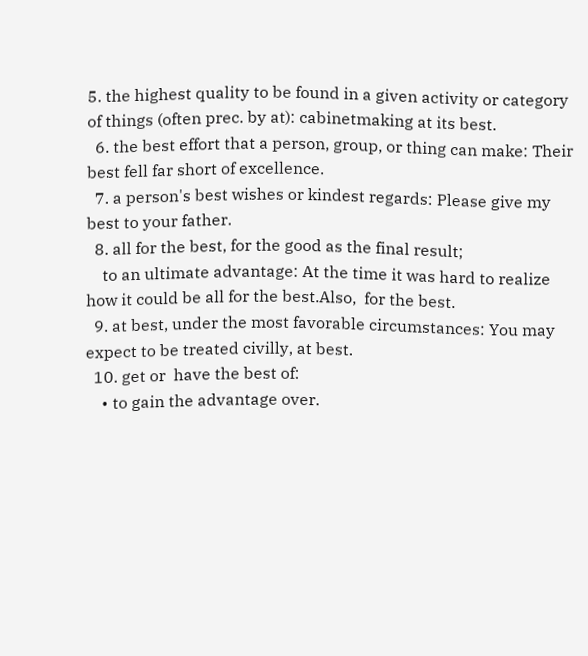5. the highest quality to be found in a given activity or category of things (often prec. by at): cabinetmaking at its best.
  6. the best effort that a person, group, or thing can make: Their best fell far short of excellence.
  7. a person's best wishes or kindest regards: Please give my best to your father.
  8. all for the best, for the good as the final result;
    to an ultimate advantage: At the time it was hard to realize how it could be all for the best.Also,  for the best.
  9. at best, under the most favorable circumstances: You may expect to be treated civilly, at best.
  10. get or  have the best of:
    • to gain the advantage over.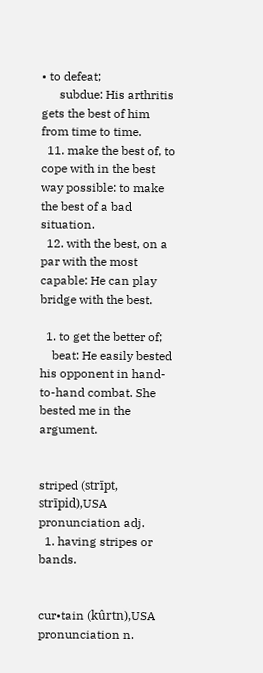• to defeat;
      subdue: His arthritis gets the best of him from time to time.
  11. make the best of, to cope with in the best way possible: to make the best of a bad situation.
  12. with the best, on a par with the most capable: He can play bridge with the best.

  1. to get the better of;
    beat: He easily bested his opponent in hand-to-hand combat. She bested me in the argument.


striped (strīpt, strīpid),USA pronunciation adj.
  1. having stripes or bands.


cur•tain (kûrtn),USA pronunciation n.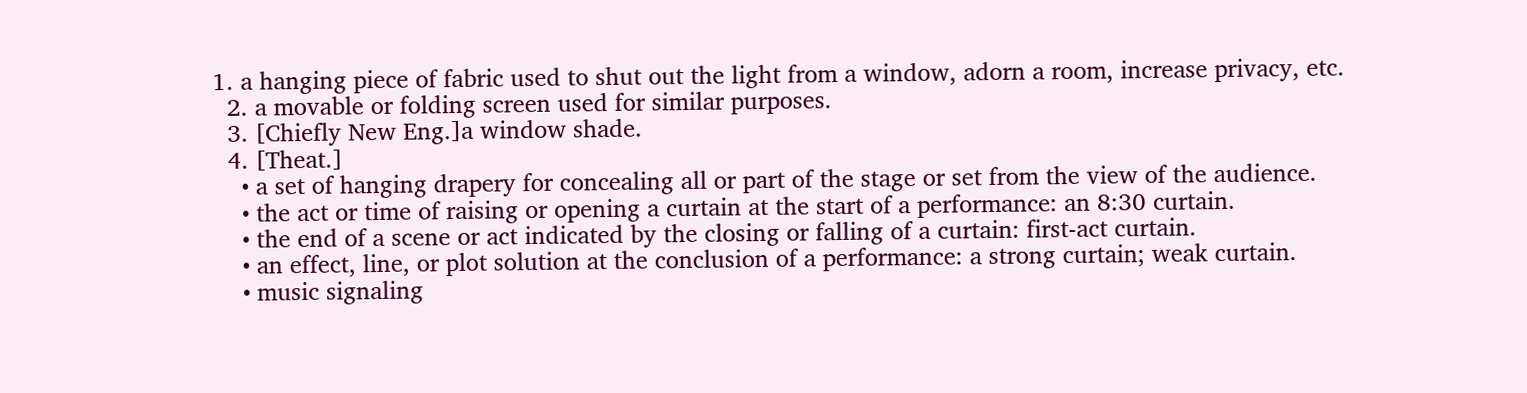1. a hanging piece of fabric used to shut out the light from a window, adorn a room, increase privacy, etc.
  2. a movable or folding screen used for similar purposes.
  3. [Chiefly New Eng.]a window shade.
  4. [Theat.]
    • a set of hanging drapery for concealing all or part of the stage or set from the view of the audience.
    • the act or time of raising or opening a curtain at the start of a performance: an 8:30 curtain.
    • the end of a scene or act indicated by the closing or falling of a curtain: first-act curtain.
    • an effect, line, or plot solution at the conclusion of a performance: a strong curtain; weak curtain.
    • music signaling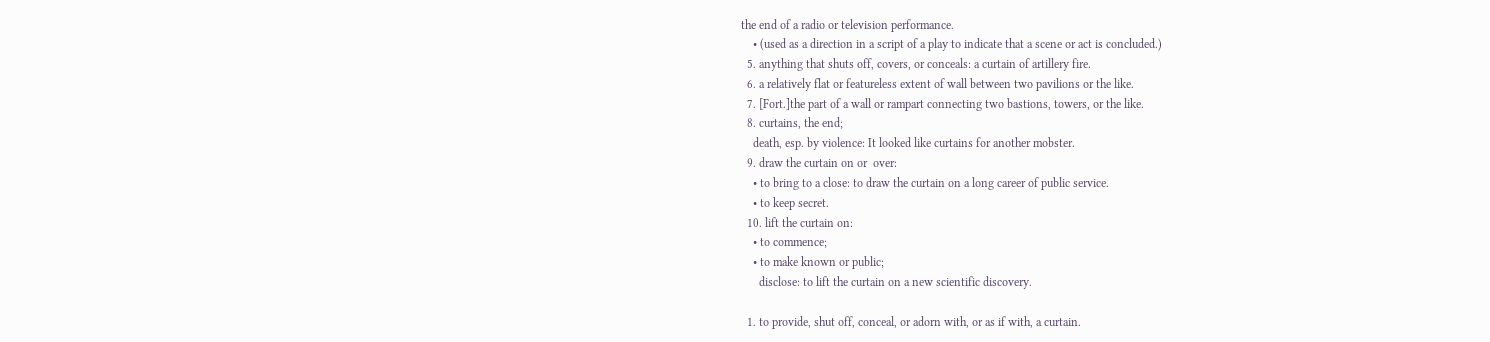the end of a radio or television performance.
    • (used as a direction in a script of a play to indicate that a scene or act is concluded.)
  5. anything that shuts off, covers, or conceals: a curtain of artillery fire.
  6. a relatively flat or featureless extent of wall between two pavilions or the like.
  7. [Fort.]the part of a wall or rampart connecting two bastions, towers, or the like.
  8. curtains, the end;
    death, esp. by violence: It looked like curtains for another mobster.
  9. draw the curtain on or  over:
    • to bring to a close: to draw the curtain on a long career of public service.
    • to keep secret.
  10. lift the curtain on:
    • to commence;
    • to make known or public;
      disclose: to lift the curtain on a new scientific discovery.

  1. to provide, shut off, conceal, or adorn with, or as if with, a curtain.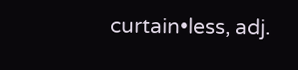curtain•less, adj.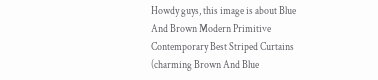Howdy guys, this image is about Blue And Brown Modern Primitive Contemporary Best Striped Curtains (charming Brown And Blue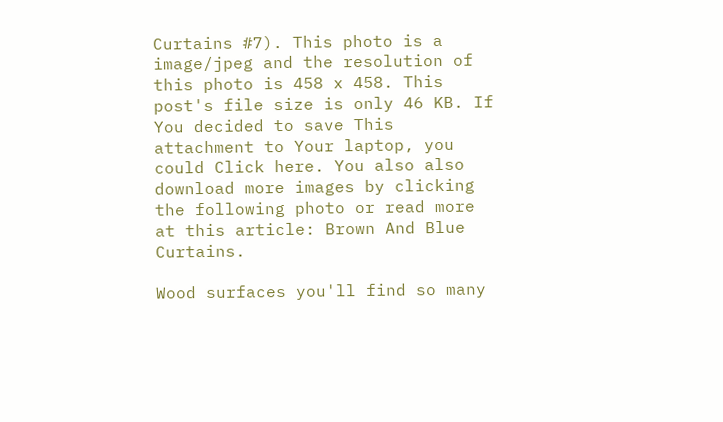Curtains #7). This photo is a image/jpeg and the resolution of this photo is 458 x 458. This post's file size is only 46 KB. If You decided to save This attachment to Your laptop, you could Click here. You also also download more images by clicking the following photo or read more at this article: Brown And Blue Curtains.

Wood surfaces you'll find so many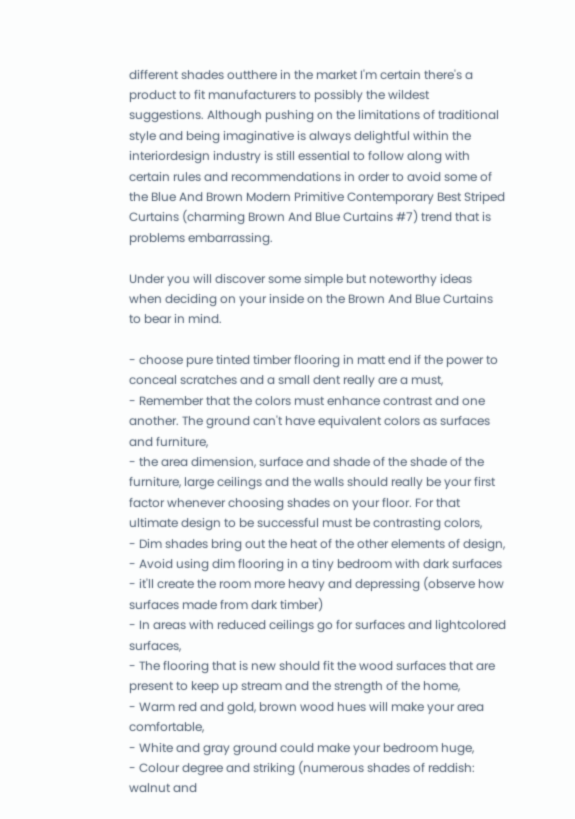different shades outthere in the market I'm certain there's a product to fit manufacturers to possibly the wildest suggestions. Although pushing on the limitations of traditional style and being imaginative is always delightful within the interiordesign industry is still essential to follow along with certain rules and recommendations in order to avoid some of the Blue And Brown Modern Primitive Contemporary Best Striped Curtains (charming Brown And Blue Curtains #7) trend that is problems embarrassing.

Under you will discover some simple but noteworthy ideas when deciding on your inside on the Brown And Blue Curtains to bear in mind.

- choose pure tinted timber flooring in matt end if the power to conceal scratches and a small dent really are a must,
- Remember that the colors must enhance contrast and one another. The ground can't have equivalent colors as surfaces and furniture,
- the area dimension, surface and shade of the shade of the furniture, large ceilings and the walls should really be your first factor whenever choosing shades on your floor. For that ultimate design to be successful must be contrasting colors,
- Dim shades bring out the heat of the other elements of design,
- Avoid using dim flooring in a tiny bedroom with dark surfaces - it'll create the room more heavy and depressing (observe how surfaces made from dark timber)
- In areas with reduced ceilings go for surfaces and lightcolored surfaces,
- The flooring that is new should fit the wood surfaces that are present to keep up stream and the strength of the home,
- Warm red and gold, brown wood hues will make your area comfortable,
- White and gray ground could make your bedroom huge,
- Colour degree and striking (numerous shades of reddish: walnut and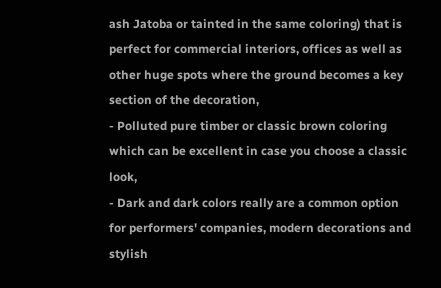ash Jatoba or tainted in the same coloring) that is perfect for commercial interiors, offices as well as other huge spots where the ground becomes a key section of the decoration,
- Polluted pure timber or classic brown coloring which can be excellent in case you choose a classic look,
- Dark and dark colors really are a common option for performers' companies, modern decorations and stylish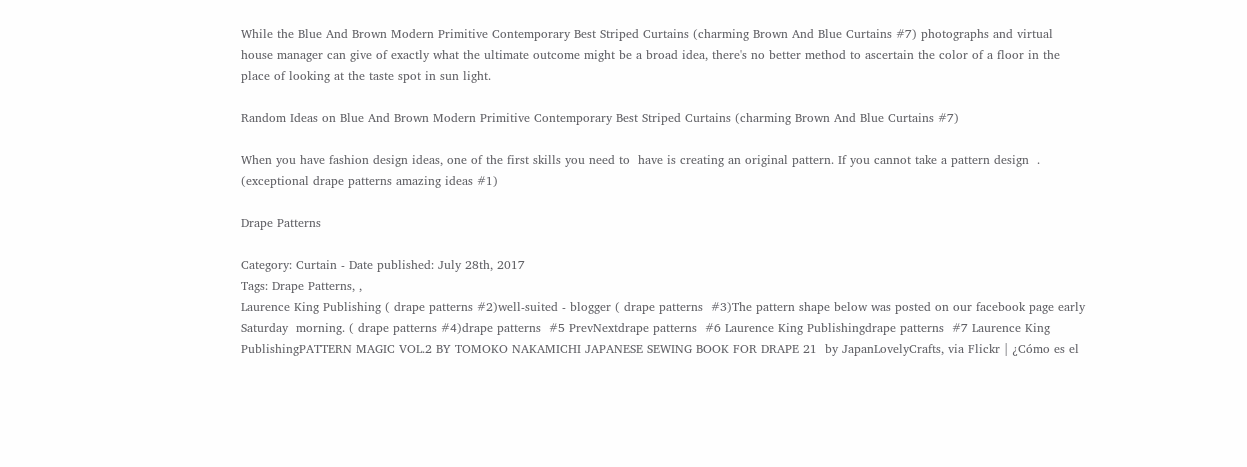While the Blue And Brown Modern Primitive Contemporary Best Striped Curtains (charming Brown And Blue Curtains #7) photographs and virtual house manager can give of exactly what the ultimate outcome might be a broad idea, there's no better method to ascertain the color of a floor in the place of looking at the taste spot in sun light.

Random Ideas on Blue And Brown Modern Primitive Contemporary Best Striped Curtains (charming Brown And Blue Curtains #7)

When you have fashion design ideas, one of the first skills you need to  have is creating an original pattern. If you cannot take a pattern design  . (exceptional drape patterns amazing ideas #1)

Drape Patterns

Category: Curtain - Date published: July 28th, 2017
Tags: Drape Patterns, ,
Laurence King Publishing ( drape patterns #2)well-suited - blogger ( drape patterns  #3)The pattern shape below was posted on our facebook page early Saturday  morning. ( drape patterns #4)drape patterns  #5 PrevNextdrape patterns  #6 Laurence King Publishingdrape patterns  #7 Laurence King PublishingPATTERN MAGIC VOL.2 BY TOMOKO NAKAMICHI JAPANESE SEWING BOOK FOR DRAPE 21  by JapanLovelyCrafts, via Flickr | ¿Cómo es el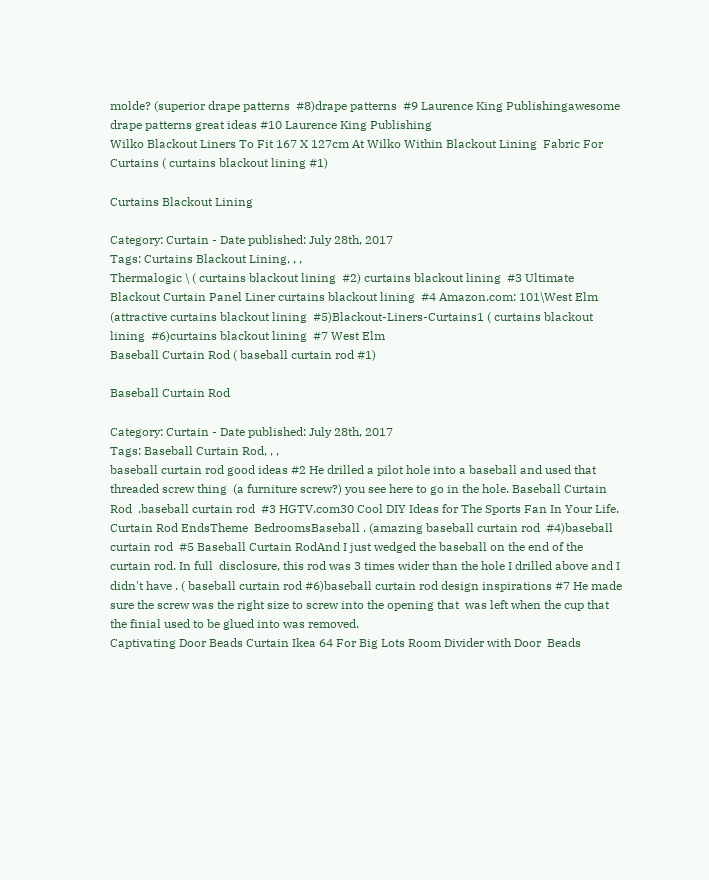molde? (superior drape patterns  #8)drape patterns  #9 Laurence King Publishingawesome drape patterns great ideas #10 Laurence King Publishing
Wilko Blackout Liners To Fit 167 X 127cm At Wilko Within Blackout Lining  Fabric For Curtains ( curtains blackout lining #1)

Curtains Blackout Lining

Category: Curtain - Date published: July 28th, 2017
Tags: Curtains Blackout Lining, , ,
Thermalogic \ ( curtains blackout lining  #2) curtains blackout lining  #3 Ultimate Blackout Curtain Panel Liner curtains blackout lining  #4 Amazon.com: 101\West Elm (attractive curtains blackout lining  #5)Blackout-Liners-Curtains1 ( curtains blackout lining  #6)curtains blackout lining  #7 West Elm
Baseball Curtain Rod ( baseball curtain rod #1)

Baseball Curtain Rod

Category: Curtain - Date published: July 28th, 2017
Tags: Baseball Curtain Rod, , ,
baseball curtain rod good ideas #2 He drilled a pilot hole into a baseball and used that threaded screw thing  (a furniture screw?) you see here to go in the hole. Baseball Curtain Rod  .baseball curtain rod  #3 HGTV.com30 Cool DIY Ideas for The Sports Fan In Your Life. Curtain Rod EndsTheme  BedroomsBaseball . (amazing baseball curtain rod  #4)baseball curtain rod  #5 Baseball Curtain RodAnd I just wedged the baseball on the end of the curtain rod. In full  disclosure, this rod was 3 times wider than the hole I drilled above and I  didn't have . ( baseball curtain rod #6)baseball curtain rod design inspirations #7 He made sure the screw was the right size to screw into the opening that  was left when the cup that the finial used to be glued into was removed.
Captivating Door Beads Curtain Ikea 64 For Big Lots Room Divider with Door  Beads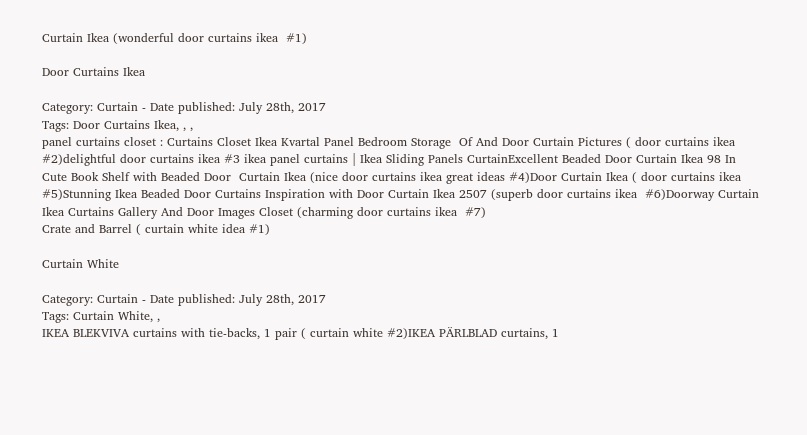Curtain Ikea (wonderful door curtains ikea  #1)

Door Curtains Ikea

Category: Curtain - Date published: July 28th, 2017
Tags: Door Curtains Ikea, , ,
panel curtains closet : Curtains Closet Ikea Kvartal Panel Bedroom Storage  Of And Door Curtain Pictures ( door curtains ikea  #2)delightful door curtains ikea #3 ikea panel curtains | Ikea Sliding Panels CurtainExcellent Beaded Door Curtain Ikea 98 In Cute Book Shelf with Beaded Door  Curtain Ikea (nice door curtains ikea great ideas #4)Door Curtain Ikea ( door curtains ikea #5)Stunning Ikea Beaded Door Curtains Inspiration with Door Curtain Ikea 2507 (superb door curtains ikea  #6)Doorway Curtain Ikea Curtains Gallery And Door Images Closet (charming door curtains ikea  #7)
Crate and Barrel ( curtain white idea #1)

Curtain White

Category: Curtain - Date published: July 28th, 2017
Tags: Curtain White, ,
IKEA BLEKVIVA curtains with tie-backs, 1 pair ( curtain white #2)IKEA PÄRLBLAD curtains, 1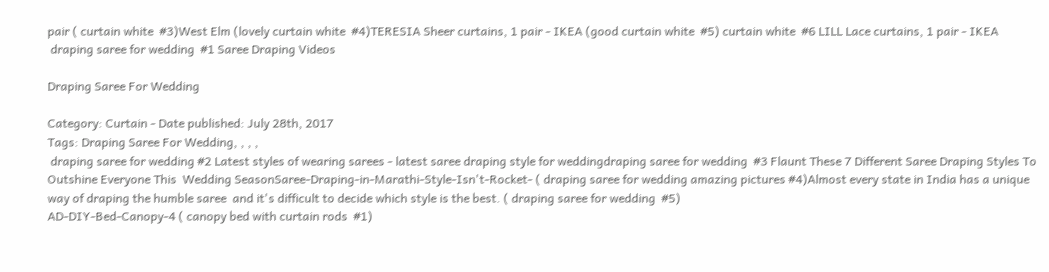pair ( curtain white  #3)West Elm (lovely curtain white  #4)TERESIA Sheer curtains, 1 pair - IKEA (good curtain white  #5) curtain white  #6 LILL Lace curtains, 1 pair - IKEA
 draping saree for wedding  #1 Saree Draping Videos

Draping Saree For Wedding

Category: Curtain - Date published: July 28th, 2017
Tags: Draping Saree For Wedding, , , ,
 draping saree for wedding #2 Latest styles of wearing sarees - latest saree draping style for weddingdraping saree for wedding  #3 Flaunt These 7 Different Saree Draping Styles To Outshine Everyone This  Wedding SeasonSaree-Draping-in-Marathi-Style-Isn't-Rocket- ( draping saree for wedding amazing pictures #4)Almost every state in India has a unique way of draping the humble saree  and it's difficult to decide which style is the best. ( draping saree for wedding  #5)
AD-DIY-Bed-Canopy-4 ( canopy bed with curtain rods  #1)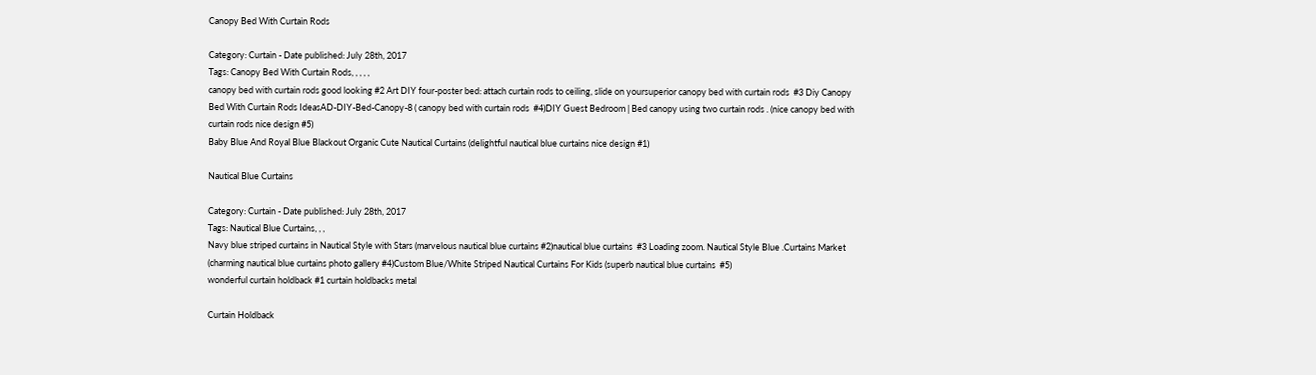Canopy Bed With Curtain Rods

Category: Curtain - Date published: July 28th, 2017
Tags: Canopy Bed With Curtain Rods, , , , ,
canopy bed with curtain rods good looking #2 Art DIY four-poster bed: attach curtain rods to ceiling, slide on yoursuperior canopy bed with curtain rods  #3 Diy Canopy Bed With Curtain Rods IdeasAD-DIY-Bed-Canopy-8 ( canopy bed with curtain rods  #4)DIY Guest Bedroom | Bed canopy using two curtain rods . (nice canopy bed with curtain rods nice design #5)
Baby Blue And Royal Blue Blackout Organic Cute Nautical Curtains (delightful nautical blue curtains nice design #1)

Nautical Blue Curtains

Category: Curtain - Date published: July 28th, 2017
Tags: Nautical Blue Curtains, , ,
Navy blue striped curtains in Nautical Style with Stars (marvelous nautical blue curtains #2)nautical blue curtains  #3 Loading zoom. Nautical Style Blue .Curtains Market (charming nautical blue curtains photo gallery #4)Custom Blue/White Striped Nautical Curtains For Kids (superb nautical blue curtains  #5)
wonderful curtain holdback #1 curtain holdbacks metal

Curtain Holdback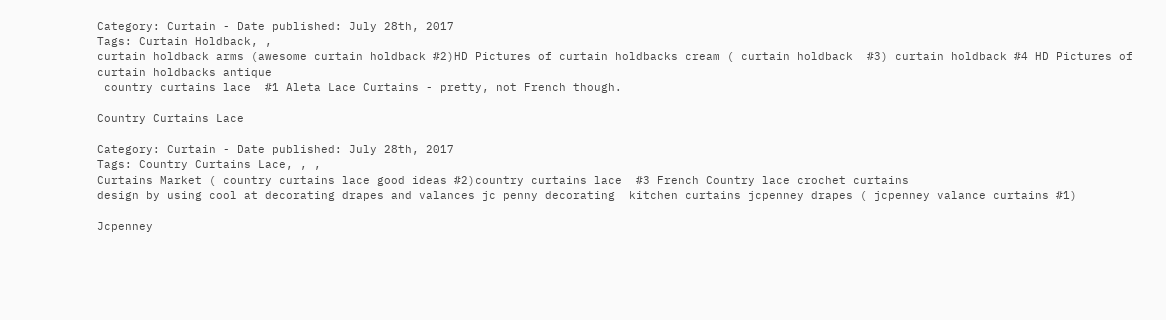Category: Curtain - Date published: July 28th, 2017
Tags: Curtain Holdback, ,
curtain holdback arms (awesome curtain holdback #2)HD Pictures of curtain holdbacks cream ( curtain holdback  #3) curtain holdback #4 HD Pictures of curtain holdbacks antique
 country curtains lace  #1 Aleta Lace Curtains - pretty, not French though.

Country Curtains Lace

Category: Curtain - Date published: July 28th, 2017
Tags: Country Curtains Lace, , ,
Curtains Market ( country curtains lace good ideas #2)country curtains lace  #3 French Country lace crochet curtains
design by using cool at decorating drapes and valances jc penny decorating  kitchen curtains jcpenney drapes ( jcpenney valance curtains #1)

Jcpenney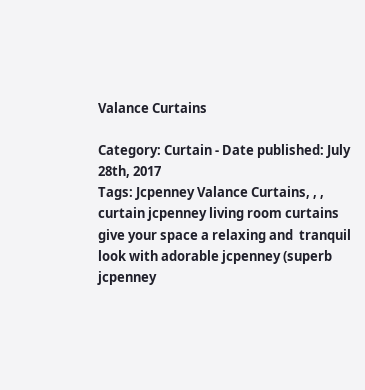Valance Curtains

Category: Curtain - Date published: July 28th, 2017
Tags: Jcpenney Valance Curtains, , ,
curtain jcpenney living room curtains give your space a relaxing and  tranquil look with adorable jcpenney (superb jcpenney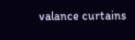valance curtains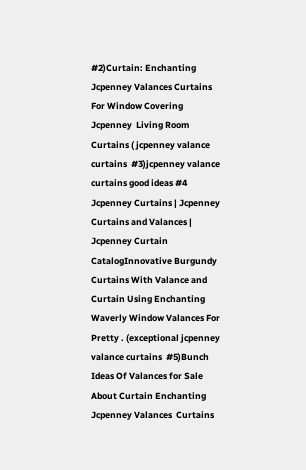#2)Curtain: Enchanting Jcpenney Valances Curtains For Window Covering Jcpenney  Living Room Curtains ( jcpenney valance curtains  #3)jcpenney valance curtains good ideas #4 Jcpenney Curtains | Jcpenney Curtains and Valances | Jcpenney Curtain  CatalogInnovative Burgundy Curtains With Valance and Curtain Using Enchanting  Waverly Window Valances For Pretty . (exceptional jcpenney valance curtains  #5)Bunch Ideas Of Valances for Sale About Curtain Enchanting Jcpenney Valances  Curtains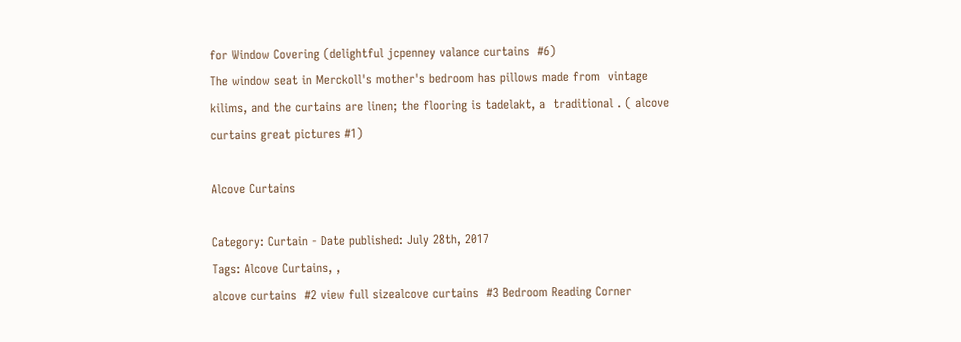for Window Covering (delightful jcpenney valance curtains  #6)
The window seat in Merckoll's mother's bedroom has pillows made from  vintage kilims, and the curtains are linen; the flooring is tadelakt, a  traditional . ( alcove curtains great pictures #1)

Alcove Curtains

Category: Curtain - Date published: July 28th, 2017
Tags: Alcove Curtains, ,
alcove curtains  #2 view full sizealcove curtains  #3 Bedroom Reading Corner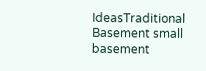IdeasTraditional Basement small basement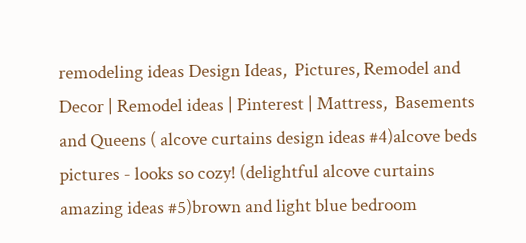remodeling ideas Design Ideas,  Pictures, Remodel and Decor | Remodel ideas | Pinterest | Mattress,  Basements and Queens ( alcove curtains design ideas #4)alcove beds pictures - looks so cozy! (delightful alcove curtains amazing ideas #5)brown and light blue bedroom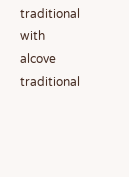traditional with alcove traditional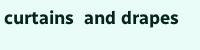curtains  and drapes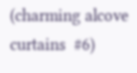(charming alcove curtains  #6)